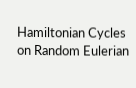Hamiltonian Cycles on Random Eulerian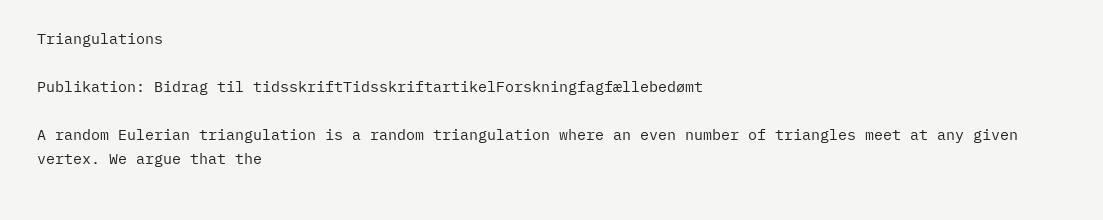Triangulations

Publikation: Bidrag til tidsskriftTidsskriftartikelForskningfagfællebedømt

A random Eulerian triangulation is a random triangulation where an even number of triangles meet at any given vertex. We argue that the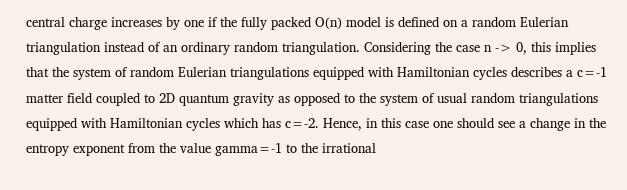central charge increases by one if the fully packed O(n) model is defined on a random Eulerian triangulation instead of an ordinary random triangulation. Considering the case n -> 0, this implies that the system of random Eulerian triangulations equipped with Hamiltonian cycles describes a c=-1 matter field coupled to 2D quantum gravity as opposed to the system of usual random triangulations equipped with Hamiltonian cycles which has c=-2. Hence, in this case one should see a change in the entropy exponent from the value gamma=-1 to the irrational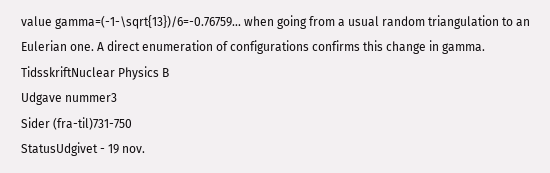value gamma=(-1-\sqrt{13})/6=-0.76759... when going from a usual random triangulation to an Eulerian one. A direct enumeration of configurations confirms this change in gamma.
TidsskriftNuclear Physics B
Udgave nummer3
Sider (fra-til)731-750
StatusUdgivet - 19 nov.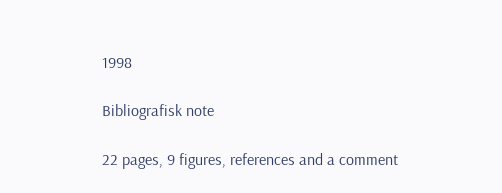1998

Bibliografisk note

22 pages, 9 figures, references and a comment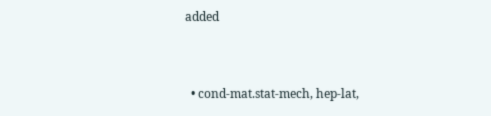added


  • cond-mat.stat-mech, hep-lat,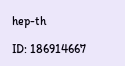hep-th

ID: 186914667